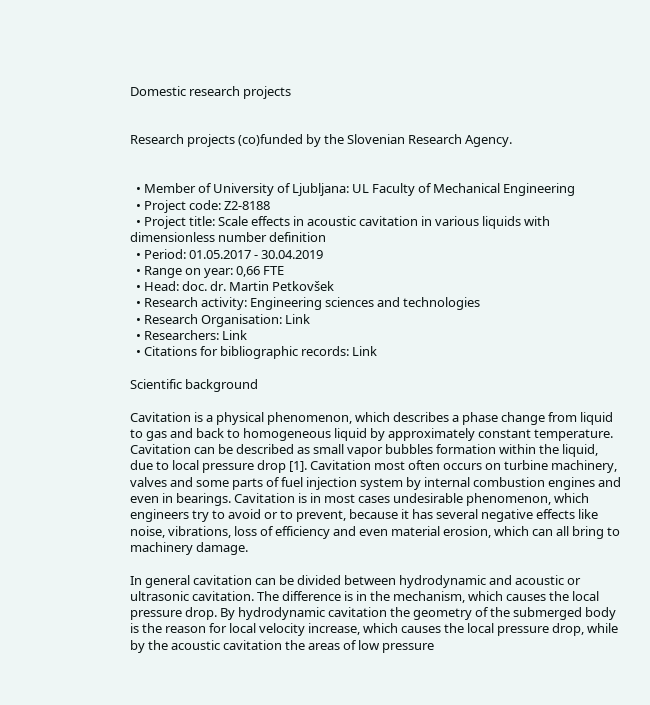Domestic research projects


Research projects (co)funded by the Slovenian Research Agency.


  • Member of University of Ljubljana: UL Faculty of Mechanical Engineering
  • Project code: Z2-8188
  • Project title: Scale effects in acoustic cavitation in various liquids with dimensionless number definition
  • Period: 01.05.2017 - 30.04.2019
  • Range on year: 0,66 FTE
  • Head: doc. dr. Martin Petkovšek
  • Research activity: Engineering sciences and technologies
  • Research Organisation: Link
  • Researchers: Link
  • Citations for bibliographic records: Link

Scientific background

Cavitation is a physical phenomenon, which describes a phase change from liquid to gas and back to homogeneous liquid by approximately constant temperature. Cavitation can be described as small vapor bubbles formation within the liquid, due to local pressure drop [1]. Cavitation most often occurs on turbine machinery, valves and some parts of fuel injection system by internal combustion engines and even in bearings. Cavitation is in most cases undesirable phenomenon, which engineers try to avoid or to prevent, because it has several negative effects like noise, vibrations, loss of efficiency and even material erosion, which can all bring to machinery damage.

In general cavitation can be divided between hydrodynamic and acoustic or ultrasonic cavitation. The difference is in the mechanism, which causes the local pressure drop. By hydrodynamic cavitation the geometry of the submerged body is the reason for local velocity increase, which causes the local pressure drop, while by the acoustic cavitation the areas of low pressure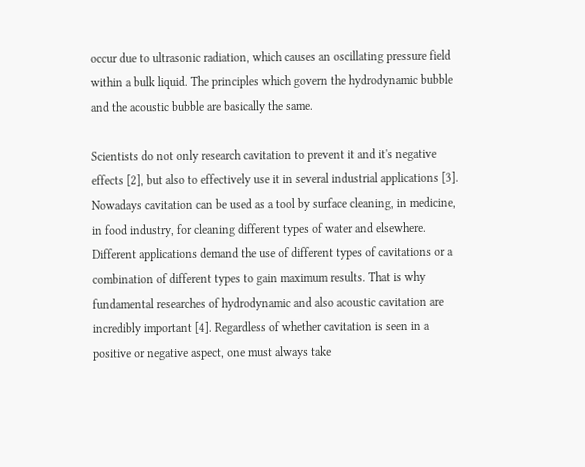occur due to ultrasonic radiation, which causes an oscillating pressure field within a bulk liquid. The principles which govern the hydrodynamic bubble and the acoustic bubble are basically the same.

Scientists do not only research cavitation to prevent it and it's negative effects [2], but also to effectively use it in several industrial applications [3]. Nowadays cavitation can be used as a tool by surface cleaning, in medicine, in food industry, for cleaning different types of water and elsewhere. Different applications demand the use of different types of cavitations or a combination of different types to gain maximum results. That is why fundamental researches of hydrodynamic and also acoustic cavitation are incredibly important [4]. Regardless of whether cavitation is seen in a positive or negative aspect, one must always take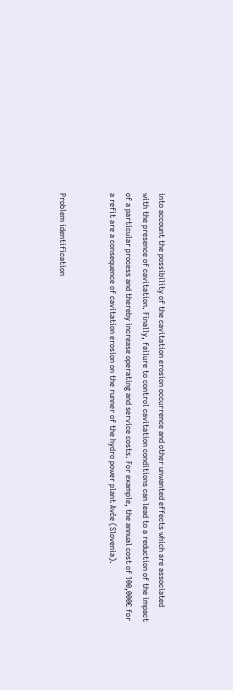into account the possibility of the cavitation erosion occurrence and other unwanted effects which are associated with the presence of cavitation. Finally, failure to control cavitation conditions can lead to a reduction of the impact of a particular process and thereby increase operating and service costs. For example, the annual cost of 100,000€ for a refit are a consequence of cavitation erosion on the runner of the hydro power plant Avče (Slovenia).


Problem identification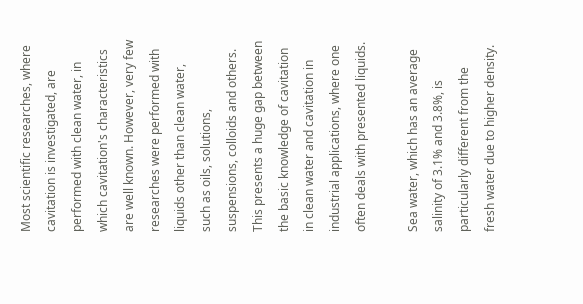Most scientific researches, where cavitation is investigated, are performed with clean water, in which cavitation's characteristics are well known. However, very few researches were performed with liquids other than clean water, such as oils, solutions, suspensions, colloids and others. This presents a huge gap between the basic knowledge of cavitation in clean water and cavitation in industrial applications, where one often deals with presented liquids.

Sea water, which has an average salinity of 3.1% and 3.8%, is particularly different from the fresh water due to higher density.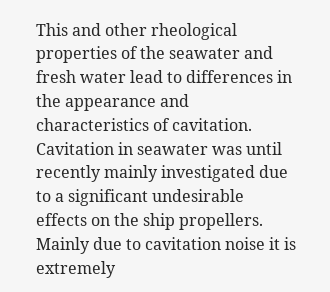This and other rheological properties of the seawater and fresh water lead to differences in the appearance and characteristics of cavitation. Cavitation in seawater was until recently mainly investigated due to a significant undesirable effects on the ship propellers.  Mainly due to cavitation noise it is extremely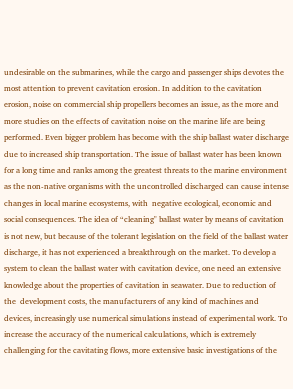undesirable on the submarines, while the cargo and passenger ships devotes the most attention to prevent cavitation erosion. In addition to the cavitation erosion, noise on commercial ship propellers becomes an issue, as the more and more studies on the effects of cavitation noise on the marine life are being performed. Even bigger problem has become with the ship ballast water discharge due to increased ship transportation. The issue of ballast water has been known for a long time and ranks among the greatest threats to the marine environment as the non-native organisms with the uncontrolled discharged can cause intense changes in local marine ecosystems, with  negative ecological, economic and social consequences. The idea of “cleaning" ballast water by means of cavitation is not new, but because of the tolerant legislation on the field of the ballast water discharge, it has not experienced a breakthrough on the market. To develop a system to clean the ballast water with cavitation device, one need an extensive knowledge about the properties of cavitation in seawater. Due to reduction of the  development costs, the manufacturers of any kind of machines and  devices, increasingly use numerical simulations instead of experimental work. To increase the accuracy of the numerical calculations, which is extremely challenging for the cavitating flows, more extensive basic investigations of the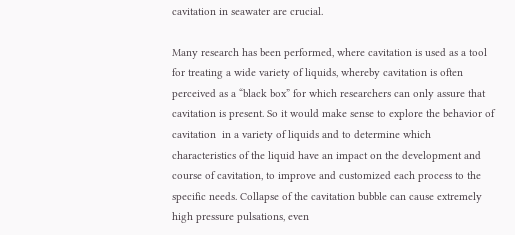cavitation in seawater are crucial.

Many research has been performed, where cavitation is used as a tool for treating a wide variety of liquids, whereby cavitation is often perceived as a “black box” for which researchers can only assure that cavitation is present. So it would make sense to explore the behavior of cavitation  in a variety of liquids and to determine which characteristics of the liquid have an impact on the development and course of cavitation, to improve and customized each process to the specific needs. Collapse of the cavitation bubble can cause extremely high pressure pulsations, even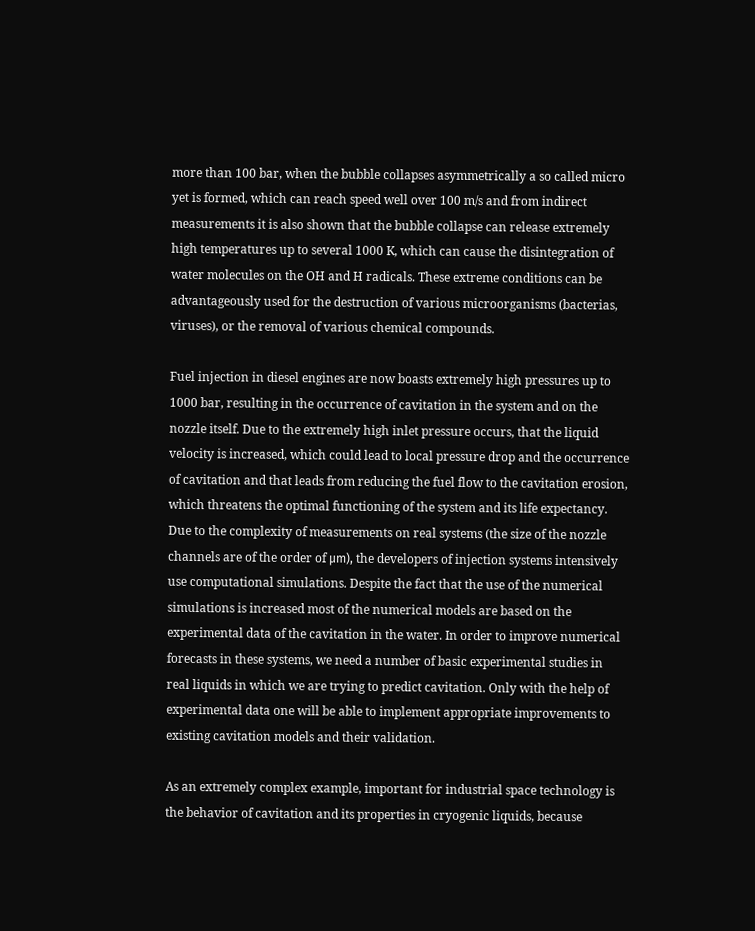more than 100 bar, when the bubble collapses asymmetrically a so called micro yet is formed, which can reach speed well over 100 m/s and from indirect measurements it is also shown that the bubble collapse can release extremely high temperatures up to several 1000 K, which can cause the disintegration of water molecules on the OH and H radicals. These extreme conditions can be advantageously used for the destruction of various microorganisms (bacterias, viruses), or the removal of various chemical compounds.

Fuel injection in diesel engines are now boasts extremely high pressures up to 1000 bar, resulting in the occurrence of cavitation in the system and on the nozzle itself. Due to the extremely high inlet pressure occurs, that the liquid velocity is increased, which could lead to local pressure drop and the occurrence of cavitation and that leads from reducing the fuel flow to the cavitation erosion, which threatens the optimal functioning of the system and its life expectancy. Due to the complexity of measurements on real systems (the size of the nozzle channels are of the order of μm), the developers of injection systems intensively use computational simulations. Despite the fact that the use of the numerical simulations is increased most of the numerical models are based on the experimental data of the cavitation in the water. In order to improve numerical forecasts in these systems, we need a number of basic experimental studies in real liquids in which we are trying to predict cavitation. Only with the help of experimental data one will be able to implement appropriate improvements to existing cavitation models and their validation.

As an extremely complex example, important for industrial space technology is the behavior of cavitation and its properties in cryogenic liquids, because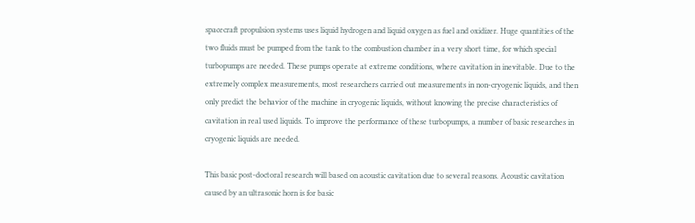spacecraft propulsion systems uses liquid hydrogen and liquid oxygen as fuel and oxidizer. Huge quantities of the two fluids must be pumped from the tank to the combustion chamber in a very short time, for which special turbopumps are needed. These pumps operate at extreme conditions, where cavitation in inevitable. Due to the extremely complex measurements, most researchers carried out measurements in non-cryogenic liquids, and then only predict the behavior of the machine in cryogenic liquids, without knowing the precise characteristics of cavitation in real used liquids. To improve the performance of these turbopumps, a number of basic researches in cryogenic liquids are needed.

This basic post-doctoral research will based on acoustic cavitation due to several reasons. Acoustic cavitation caused by an ultrasonic horn is for basic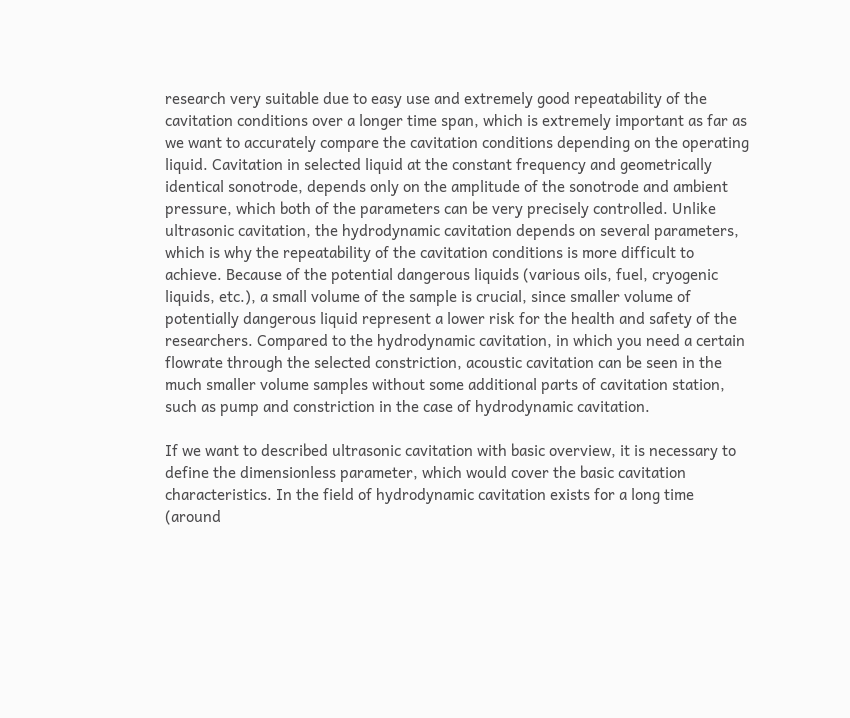research very suitable due to easy use and extremely good repeatability of the cavitation conditions over a longer time span, which is extremely important as far as we want to accurately compare the cavitation conditions depending on the operating liquid. Cavitation in selected liquid at the constant frequency and geometrically identical sonotrode, depends only on the amplitude of the sonotrode and ambient pressure, which both of the parameters can be very precisely controlled. Unlike ultrasonic cavitation, the hydrodynamic cavitation depends on several parameters, which is why the repeatability of the cavitation conditions is more difficult to achieve. Because of the potential dangerous liquids (various oils, fuel, cryogenic liquids, etc.), a small volume of the sample is crucial, since smaller volume of potentially dangerous liquid represent a lower risk for the health and safety of the researchers. Compared to the hydrodynamic cavitation, in which you need a certain flowrate through the selected constriction, acoustic cavitation can be seen in the much smaller volume samples without some additional parts of cavitation station, such as pump and constriction in the case of hydrodynamic cavitation.

If we want to described ultrasonic cavitation with basic overview, it is necessary to define the dimensionless parameter, which would cover the basic cavitation characteristics. In the field of hydrodynamic cavitation exists for a long time (around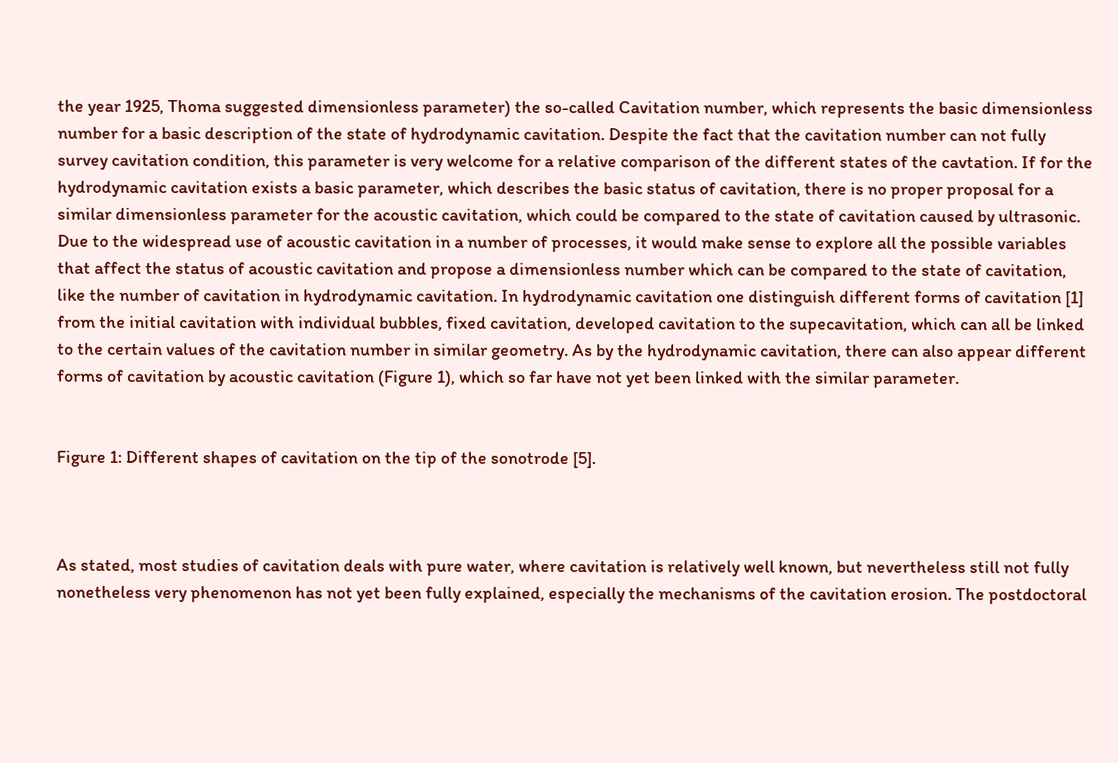the year 1925, Thoma suggested dimensionless parameter) the so-called Cavitation number, which represents the basic dimensionless number for a basic description of the state of hydrodynamic cavitation. Despite the fact that the cavitation number can not fully survey cavitation condition, this parameter is very welcome for a relative comparison of the different states of the cavtation. If for the hydrodynamic cavitation exists a basic parameter, which describes the basic status of cavitation, there is no proper proposal for a similar dimensionless parameter for the acoustic cavitation, which could be compared to the state of cavitation caused by ultrasonic. Due to the widespread use of acoustic cavitation in a number of processes, it would make sense to explore all the possible variables that affect the status of acoustic cavitation and propose a dimensionless number which can be compared to the state of cavitation, like the number of cavitation in hydrodynamic cavitation. In hydrodynamic cavitation one distinguish different forms of cavitation [1] from the initial cavitation with individual bubbles, fixed cavitation, developed cavitation to the supecavitation, which can all be linked to the certain values of the cavitation number in similar geometry. As by the hydrodynamic cavitation, there can also appear different forms of cavitation by acoustic cavitation (Figure 1), which so far have not yet been linked with the similar parameter.


Figure 1: Different shapes of cavitation on the tip of the sonotrode [5].



As stated, most studies of cavitation deals with pure water, where cavitation is relatively well known, but nevertheless still not fully nonetheless very phenomenon has not yet been fully explained, especially the mechanisms of the cavitation erosion. The postdoctoral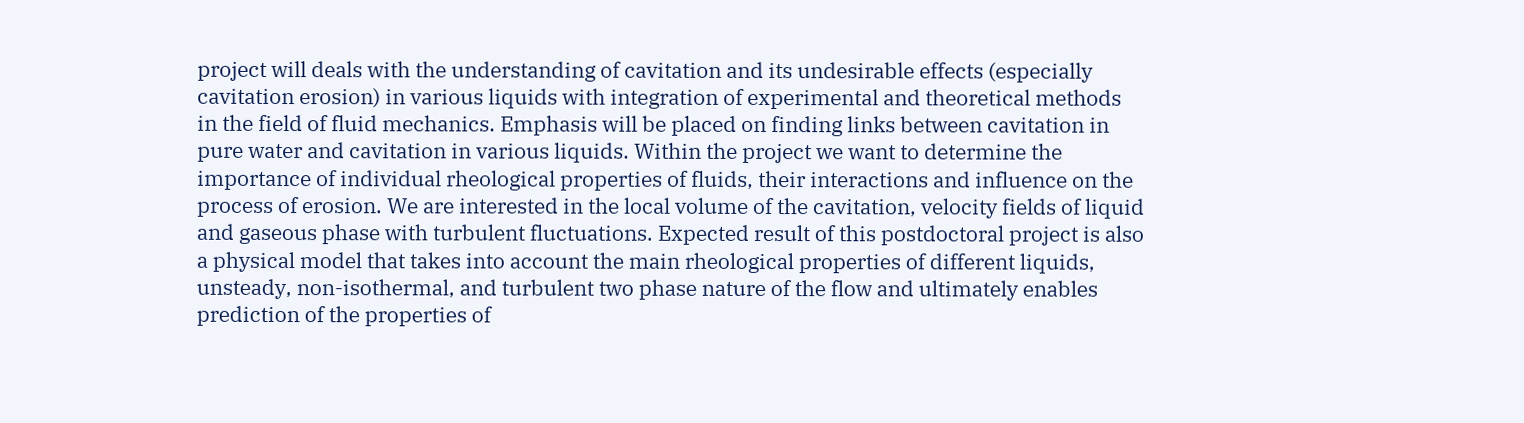project will deals with the understanding of cavitation and its undesirable effects (especially cavitation erosion) in various liquids with integration of experimental and theoretical methods in the field of fluid mechanics. Emphasis will be placed on finding links between cavitation in pure water and cavitation in various liquids. Within the project we want to determine the importance of individual rheological properties of fluids, their interactions and influence on the process of erosion. We are interested in the local volume of the cavitation, velocity fields of liquid and gaseous phase with turbulent fluctuations. Expected result of this postdoctoral project is also a physical model that takes into account the main rheological properties of different liquids, unsteady, non-isothermal, and turbulent two phase nature of the flow and ultimately enables prediction of the properties of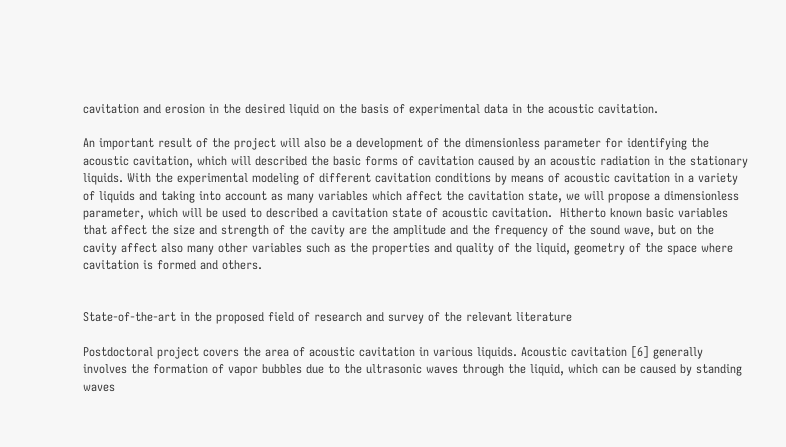cavitation and erosion in the desired liquid on the basis of experimental data in the acoustic cavitation.

An important result of the project will also be a development of the dimensionless parameter for identifying the acoustic cavitation, which will described the basic forms of cavitation caused by an acoustic radiation in the stationary liquids. With the experimental modeling of different cavitation conditions by means of acoustic cavitation in a variety of liquids and taking into account as many variables which affect the cavitation state, we will propose a dimensionless parameter, which will be used to described a cavitation state of acoustic cavitation.  Hitherto known basic variables that affect the size and strength of the cavity are the amplitude and the frequency of the sound wave, but on the cavity affect also many other variables such as the properties and quality of the liquid, geometry of the space where cavitation is formed and others.


State-of-the-art in the proposed field of research and survey of the relevant literature

Postdoctoral project covers the area of acoustic cavitation in various liquids. Acoustic cavitation [6] generally involves the formation of vapor bubbles due to the ultrasonic waves through the liquid, which can be caused by standing waves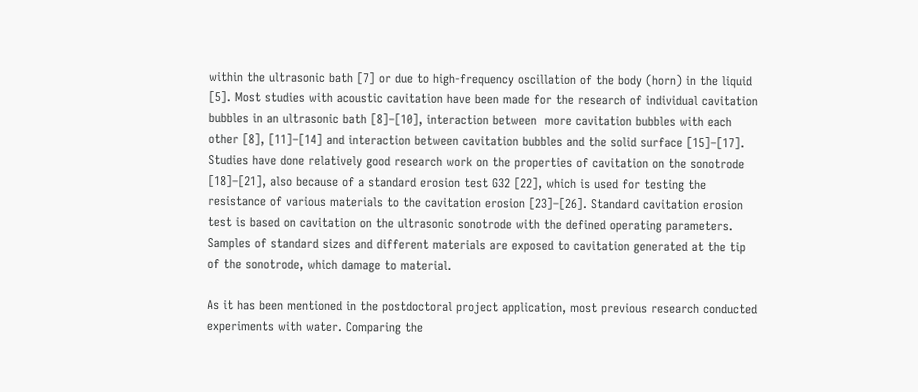within the ultrasonic bath [7] or due to high-frequency oscillation of the body (horn) in the liquid [5]. Most studies with acoustic cavitation have been made for the research of individual cavitation bubbles in an ultrasonic bath [8]–[10], interaction between  more cavitation bubbles with each other [8], [11]–[14] and interaction between cavitation bubbles and the solid surface [15]–[17]. Studies have done relatively good research work on the properties of cavitation on the sonotrode [18]–[21], also because of a standard erosion test G32 [22], which is used for testing the resistance of various materials to the cavitation erosion [23]–[26]. Standard cavitation erosion test is based on cavitation on the ultrasonic sonotrode with the defined operating parameters. Samples of standard sizes and different materials are exposed to cavitation generated at the tip of the sonotrode, which damage to material.

As it has been mentioned in the postdoctoral project application, most previous research conducted experiments with water. Comparing the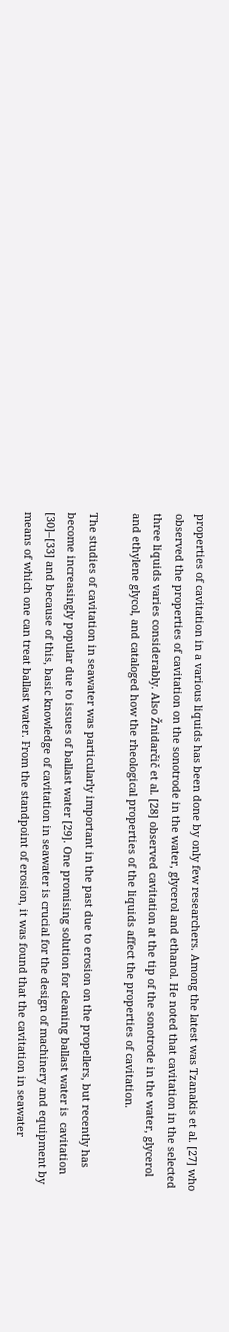properties of cavitation in a various liquids has been done by only few researchers. Among the latest was Tzanakis et al. [27] who observed the properties of cavitation on the sonotrode in the water, glycerol and ethanol. He noted that cavitation in the selected three liquids varies considerably. Also Žnidarčič et al. [28] observed cavitation at the tip of the sonotrode in the water, glycerol and ethylene glycol, and cataloged how the rheological properties of the liquids affect the properties of cavitation.

The studies of cavitation in seawater was particularly important in the past due to erosion on the propellers, but recently has become increasingly popular due to issues of ballast water [29]. One promising solution for cleaning ballast water is  cavitation [30]–[33] and because of this, basic knowledge of cavitation in seawater is crucial for the design of machinery and equipment by means of which one can treat ballast water. From the standpoint of erosion, it was found that the cavitation in seawater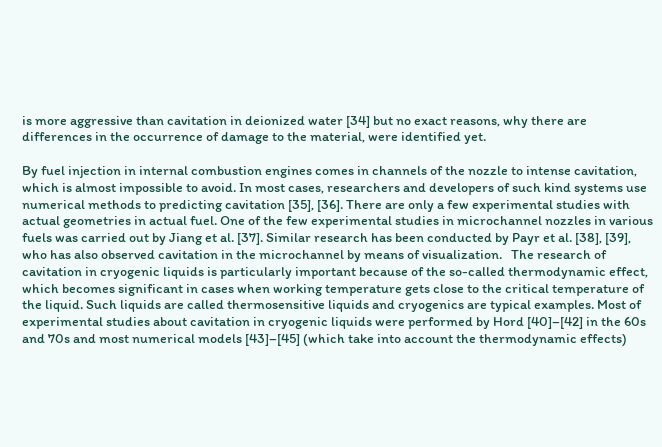is more aggressive than cavitation in deionized water [34] but no exact reasons, why there are differences in the occurrence of damage to the material, were identified yet.

By fuel injection in internal combustion engines comes in channels of the nozzle to intense cavitation, which is almost impossible to avoid. In most cases, researchers and developers of such kind systems use numerical methods to predicting cavitation [35], [36]. There are only a few experimental studies with actual geometries in actual fuel. One of the few experimental studies in microchannel nozzles in various fuels was carried out by Jiang et al. [37]. Similar research has been conducted by Payr et al. [38], [39], who has also observed cavitation in the microchannel by means of visualization.   The research of cavitation in cryogenic liquids is particularly important because of the so-called thermodynamic effect, which becomes significant in cases when working temperature gets close to the critical temperature of the liquid. Such liquids are called thermosensitive liquids and cryogenics are typical examples. Most of experimental studies about cavitation in cryogenic liquids were performed by Hord [40]–[42] in the 60s and 70s and most numerical models [43]–[45] (which take into account the thermodynamic effects)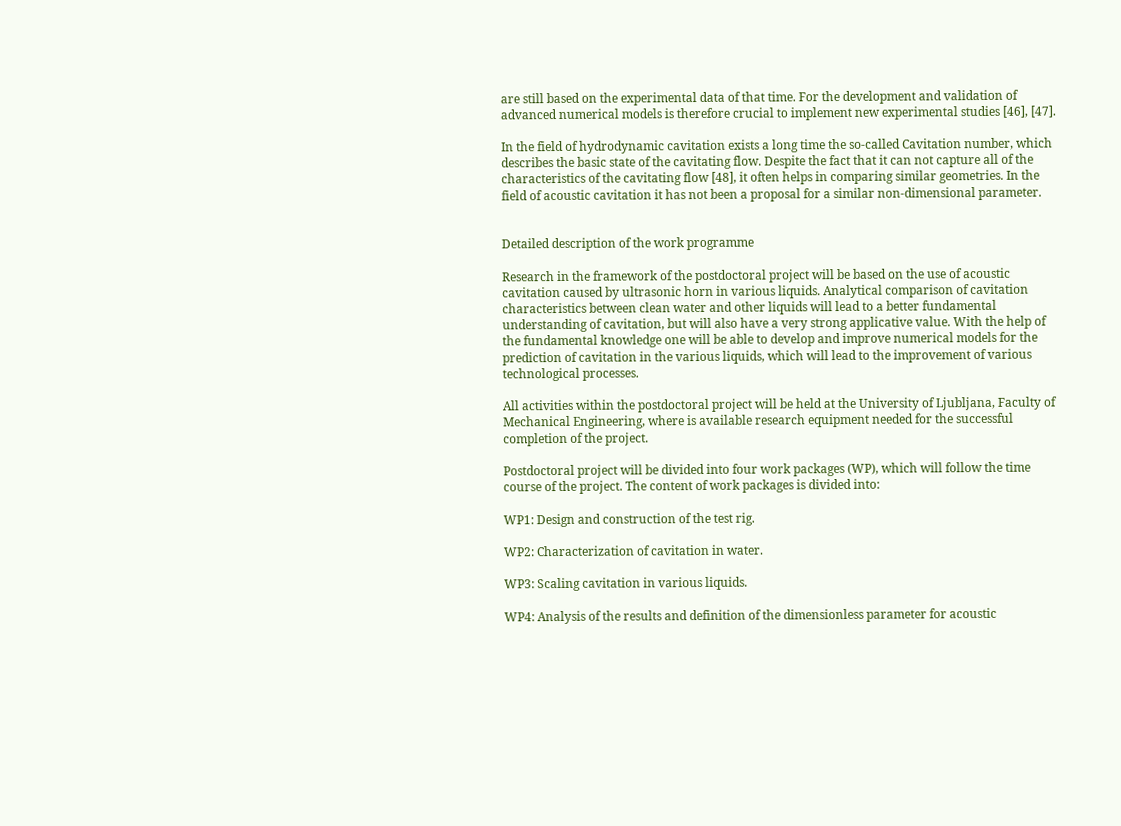are still based on the experimental data of that time. For the development and validation of advanced numerical models is therefore crucial to implement new experimental studies [46], [47].

In the field of hydrodynamic cavitation exists a long time the so-called Cavitation number, which describes the basic state of the cavitating flow. Despite the fact that it can not capture all of the characteristics of the cavitating flow [48], it often helps in comparing similar geometries. In the field of acoustic cavitation it has not been a proposal for a similar non-dimensional parameter.


Detailed description of the work programme

Research in the framework of the postdoctoral project will be based on the use of acoustic cavitation caused by ultrasonic horn in various liquids. Analytical comparison of cavitation characteristics between clean water and other liquids will lead to a better fundamental understanding of cavitation, but will also have a very strong applicative value. With the help of the fundamental knowledge one will be able to develop and improve numerical models for the prediction of cavitation in the various liquids, which will lead to the improvement of various technological processes.

All activities within the postdoctoral project will be held at the University of Ljubljana, Faculty of Mechanical Engineering, where is available research equipment needed for the successful completion of the project.

Postdoctoral project will be divided into four work packages (WP), which will follow the time course of the project. The content of work packages is divided into:

WP1: Design and construction of the test rig.

WP2: Characterization of cavitation in water.

WP3: Scaling cavitation in various liquids.

WP4: Analysis of the results and definition of the dimensionless parameter for acoustic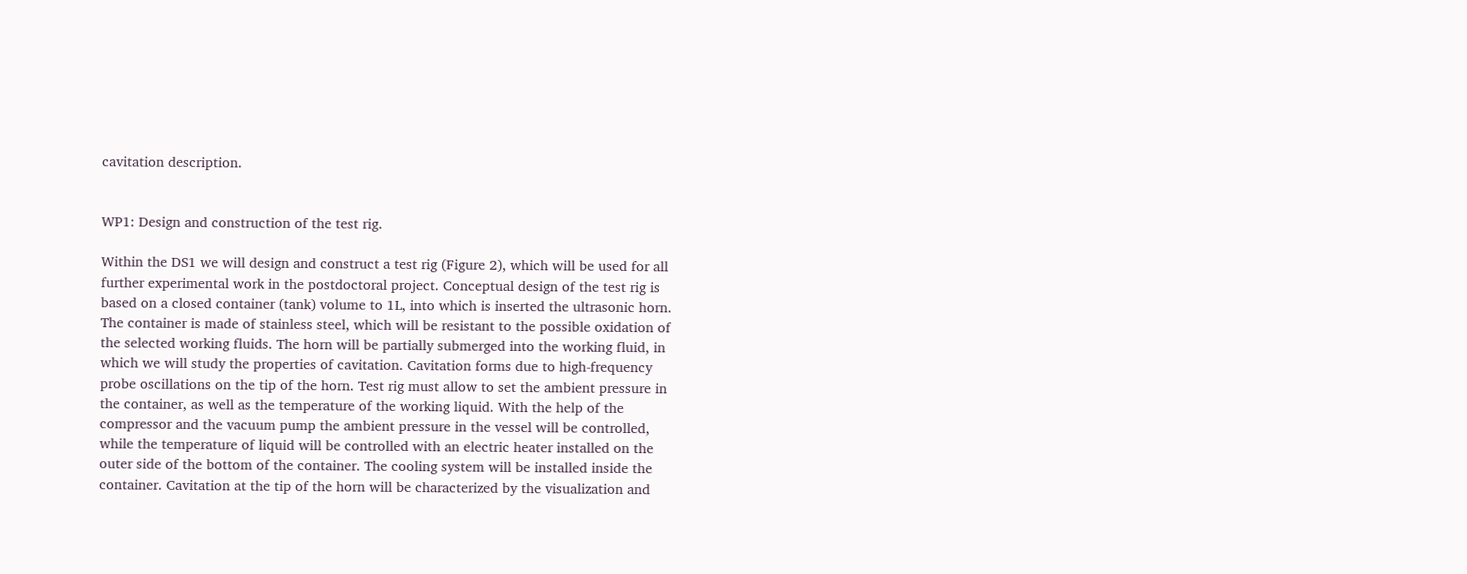cavitation description.


WP1: Design and construction of the test rig.

Within the DS1 we will design and construct a test rig (Figure 2), which will be used for all further experimental work in the postdoctoral project. Conceptual design of the test rig is based on a closed container (tank) volume to 1L, into which is inserted the ultrasonic horn. The container is made of stainless steel, which will be resistant to the possible oxidation of the selected working fluids. The horn will be partially submerged into the working fluid, in which we will study the properties of cavitation. Cavitation forms due to high-frequency probe oscillations on the tip of the horn. Test rig must allow to set the ambient pressure in the container, as well as the temperature of the working liquid. With the help of the compressor and the vacuum pump the ambient pressure in the vessel will be controlled, while the temperature of liquid will be controlled with an electric heater installed on the outer side of the bottom of the container. The cooling system will be installed inside the container. Cavitation at the tip of the horn will be characterized by the visualization and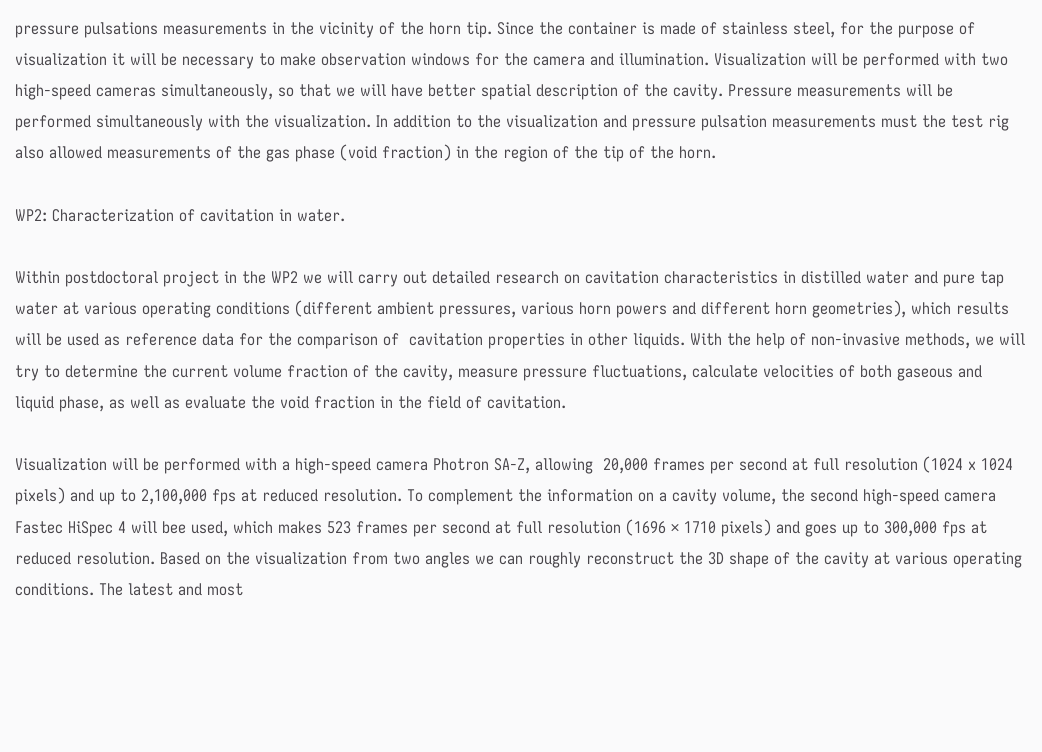pressure pulsations measurements in the vicinity of the horn tip. Since the container is made of stainless steel, for the purpose of visualization it will be necessary to make observation windows for the camera and illumination. Visualization will be performed with two high-speed cameras simultaneously, so that we will have better spatial description of the cavity. Pressure measurements will be performed simultaneously with the visualization. In addition to the visualization and pressure pulsation measurements must the test rig also allowed measurements of the gas phase (void fraction) in the region of the tip of the horn.

WP2: Characterization of cavitation in water.

Within postdoctoral project in the WP2 we will carry out detailed research on cavitation characteristics in distilled water and pure tap water at various operating conditions (different ambient pressures, various horn powers and different horn geometries), which results will be used as reference data for the comparison of  cavitation properties in other liquids. With the help of non-invasive methods, we will try to determine the current volume fraction of the cavity, measure pressure fluctuations, calculate velocities of both gaseous and liquid phase, as well as evaluate the void fraction in the field of cavitation.

Visualization will be performed with a high-speed camera Photron SA-Z, allowing  20,000 frames per second at full resolution (1024 x 1024 pixels) and up to 2,100,000 fps at reduced resolution. To complement the information on a cavity volume, the second high-speed camera Fastec HiSpec 4 will bee used, which makes 523 frames per second at full resolution (1696 × 1710 pixels) and goes up to 300,000 fps at reduced resolution. Based on the visualization from two angles we can roughly reconstruct the 3D shape of the cavity at various operating conditions. The latest and most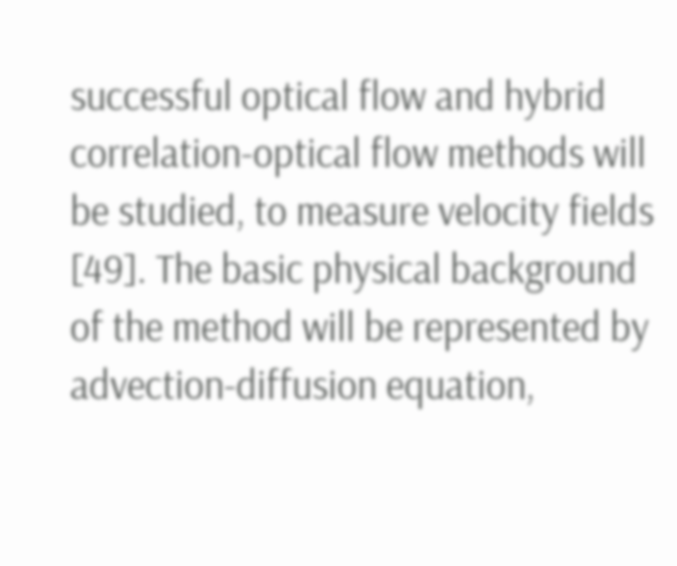successful optical flow and hybrid correlation-optical flow methods will be studied, to measure velocity fields [49]. The basic physical background of the method will be represented by advection-diffusion equation,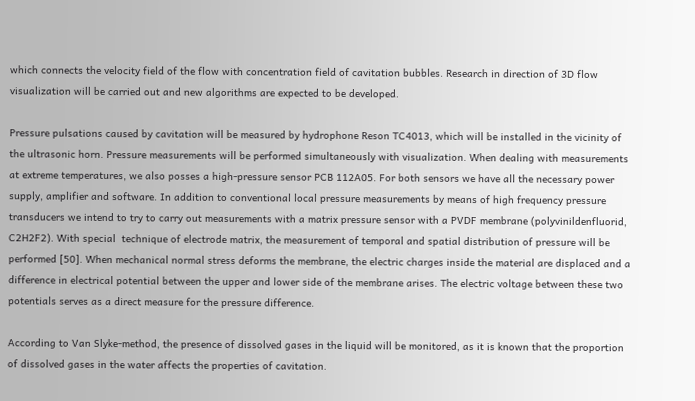which connects the velocity field of the flow with concentration field of cavitation bubbles. Research in direction of 3D flow visualization will be carried out and new algorithms are expected to be developed.

Pressure pulsations caused by cavitation will be measured by hydrophone Reson TC4013, which will be installed in the vicinity of the ultrasonic horn. Pressure measurements will be performed simultaneously with visualization. When dealing with measurements at extreme temperatures, we also posses a high-pressure sensor PCB 112A05. For both sensors we have all the necessary power supply, amplifier and software. In addition to conventional local pressure measurements by means of high frequency pressure transducers we intend to try to carry out measurements with a matrix pressure sensor with a PVDF membrane (polyvinildenfluorid, C2H2F2). With special  technique of electrode matrix, the measurement of temporal and spatial distribution of pressure will be performed [50]. When mechanical normal stress deforms the membrane, the electric charges inside the material are displaced and a difference in electrical potential between the upper and lower side of the membrane arises. The electric voltage between these two potentials serves as a direct measure for the pressure difference.

According to Van Slyke-method, the presence of dissolved gases in the liquid will be monitored, as it is known that the proportion of dissolved gases in the water affects the properties of cavitation.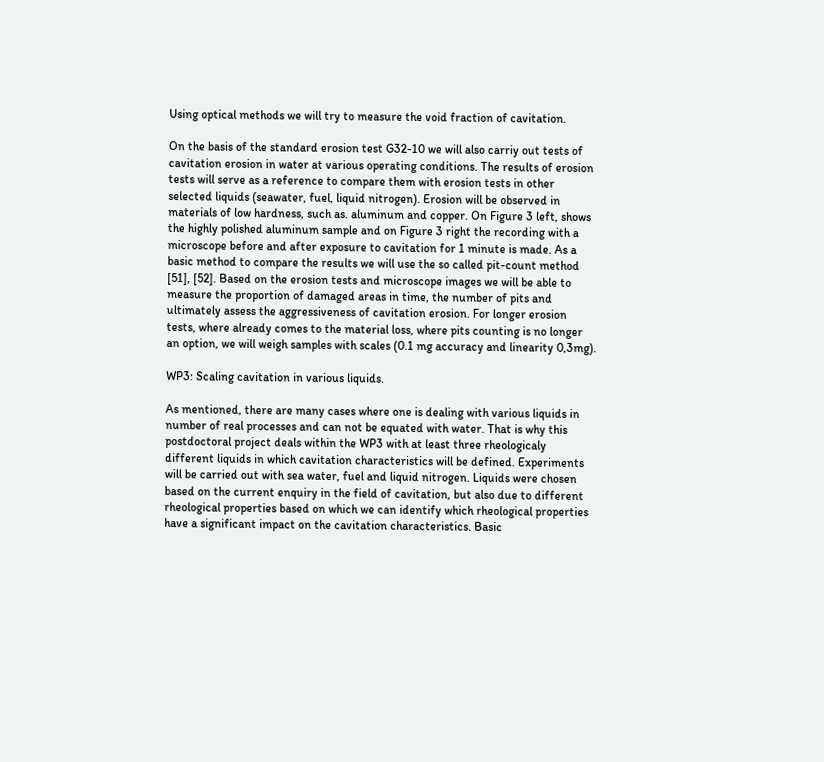Using optical methods we will try to measure the void fraction of cavitation.

On the basis of the standard erosion test G32-10 we will also carriy out tests of cavitation erosion in water at various operating conditions. The results of erosion tests will serve as a reference to compare them with erosion tests in other selected liquids (seawater, fuel, liquid nitrogen). Erosion will be observed in materials of low hardness, such as. aluminum and copper. On Figure 3 left, shows the highly polished aluminum sample and on Figure 3 right the recording with a microscope before and after exposure to cavitation for 1 minute is made. As a basic method to compare the results we will use the so called pit-count method [51], [52]. Based on the erosion tests and microscope images we will be able to measure the proportion of damaged areas in time, the number of pits and ultimately assess the aggressiveness of cavitation erosion. For longer erosion tests, where already comes to the material loss, where pits counting is no longer an option, we will weigh samples with scales (0.1 mg accuracy and linearity 0,3mg).

WP3: Scaling cavitation in various liquids.

As mentioned, there are many cases where one is dealing with various liquids in number of real processes and can not be equated with water. That is why this postdoctoral project deals within the WP3 with at least three rheologicaly different liquids in which cavitation characteristics will be defined. Experiments will be carried out with sea water, fuel and liquid nitrogen. Liquids were chosen based on the current enquiry in the field of cavitation, but also due to different rheological properties based on which we can identify which rheological properties have a significant impact on the cavitation characteristics. Basic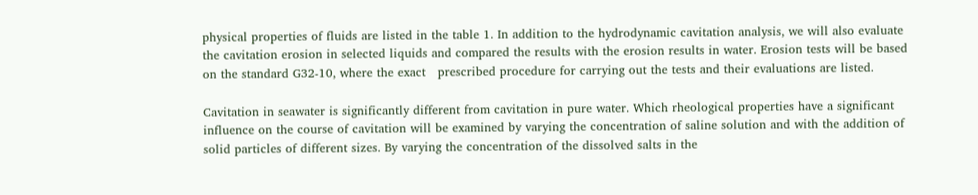physical properties of fluids are listed in the table 1. In addition to the hydrodynamic cavitation analysis, we will also evaluate the cavitation erosion in selected liquids and compared the results with the erosion results in water. Erosion tests will be based on the standard G32-10, where the exact   prescribed procedure for carrying out the tests and their evaluations are listed.

Cavitation in seawater is significantly different from cavitation in pure water. Which rheological properties have a significant influence on the course of cavitation will be examined by varying the concentration of saline solution and with the addition of solid particles of different sizes. By varying the concentration of the dissolved salts in the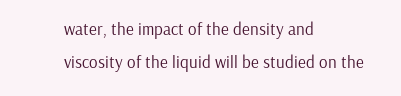water, the impact of the density and viscosity of the liquid will be studied on the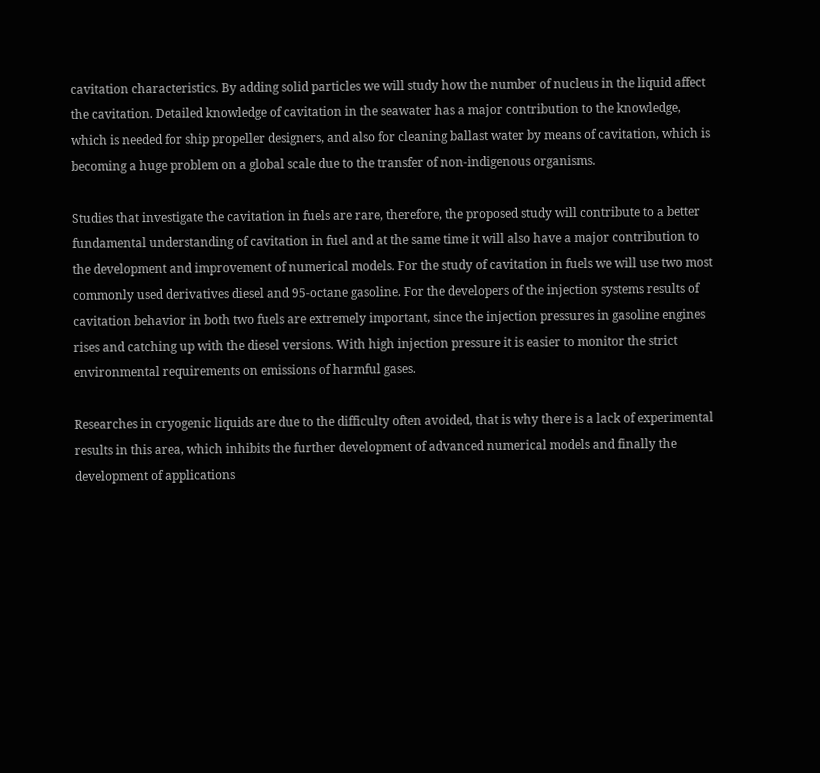cavitation characteristics. By adding solid particles we will study how the number of nucleus in the liquid affect the cavitation. Detailed knowledge of cavitation in the seawater has a major contribution to the knowledge, which is needed for ship propeller designers, and also for cleaning ballast water by means of cavitation, which is becoming a huge problem on a global scale due to the transfer of non-indigenous organisms.

Studies that investigate the cavitation in fuels are rare, therefore, the proposed study will contribute to a better fundamental understanding of cavitation in fuel and at the same time it will also have a major contribution to the development and improvement of numerical models. For the study of cavitation in fuels we will use two most commonly used derivatives diesel and 95-octane gasoline. For the developers of the injection systems results of cavitation behavior in both two fuels are extremely important, since the injection pressures in gasoline engines rises and catching up with the diesel versions. With high injection pressure it is easier to monitor the strict environmental requirements on emissions of harmful gases.

Researches in cryogenic liquids are due to the difficulty often avoided, that is why there is a lack of experimental results in this area, which inhibits the further development of advanced numerical models and finally the development of applications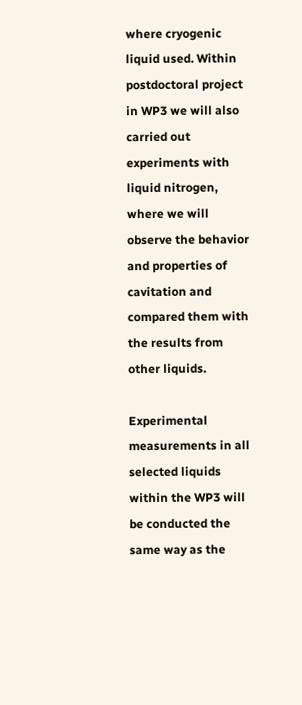where cryogenic liquid used. Within postdoctoral project in WP3 we will also carried out experiments with liquid nitrogen, where we will observe the behavior and properties of cavitation and compared them with the results from other liquids.

Experimental measurements in all selected liquids within the WP3 will be conducted the same way as the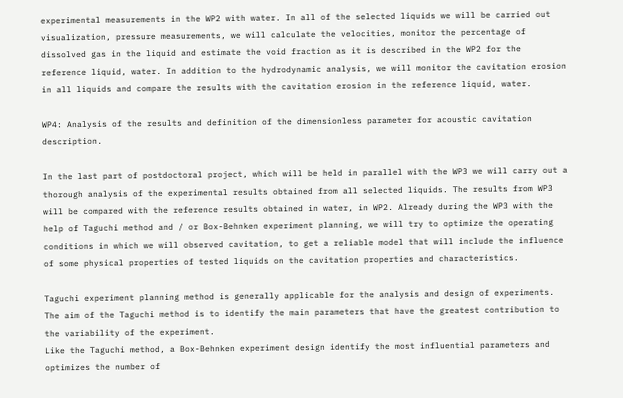experimental measurements in the WP2 with water. In all of the selected liquids we will be carried out visualization, pressure measurements, we will calculate the velocities, monitor the percentage of dissolved gas in the liquid and estimate the void fraction as it is described in the WP2 for the reference liquid, water. In addition to the hydrodynamic analysis, we will monitor the cavitation erosion in all liquids and compare the results with the cavitation erosion in the reference liquid, water.

WP4: Analysis of the results and definition of the dimensionless parameter for acoustic cavitation description.

In the last part of postdoctoral project, which will be held in parallel with the WP3 we will carry out a thorough analysis of the experimental results obtained from all selected liquids. The results from WP3 will be compared with the reference results obtained in water, in WP2. Already during the WP3 with the help of Taguchi method and / or Box-Behnken experiment planning, we will try to optimize the operating conditions in which we will observed cavitation, to get a reliable model that will include the influence of some physical properties of tested liquids on the cavitation properties and characteristics.

Taguchi experiment planning method is generally applicable for the analysis and design of experiments. The aim of the Taguchi method is to identify the main parameters that have the greatest contribution to the variability of the experiment.
Like the Taguchi method, a Box-Behnken experiment design identify the most influential parameters and optimizes the number of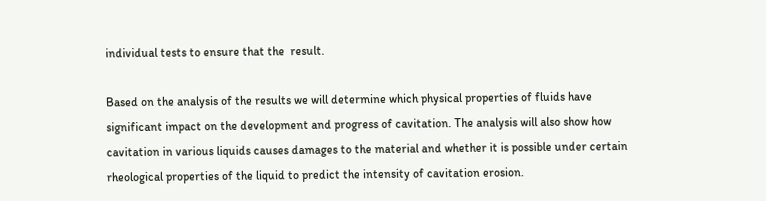individual tests to ensure that the  result.

Based on the analysis of the results we will determine which physical properties of fluids have significant impact on the development and progress of cavitation. The analysis will also show how cavitation in various liquids causes damages to the material and whether it is possible under certain rheological properties of the liquid to predict the intensity of cavitation erosion.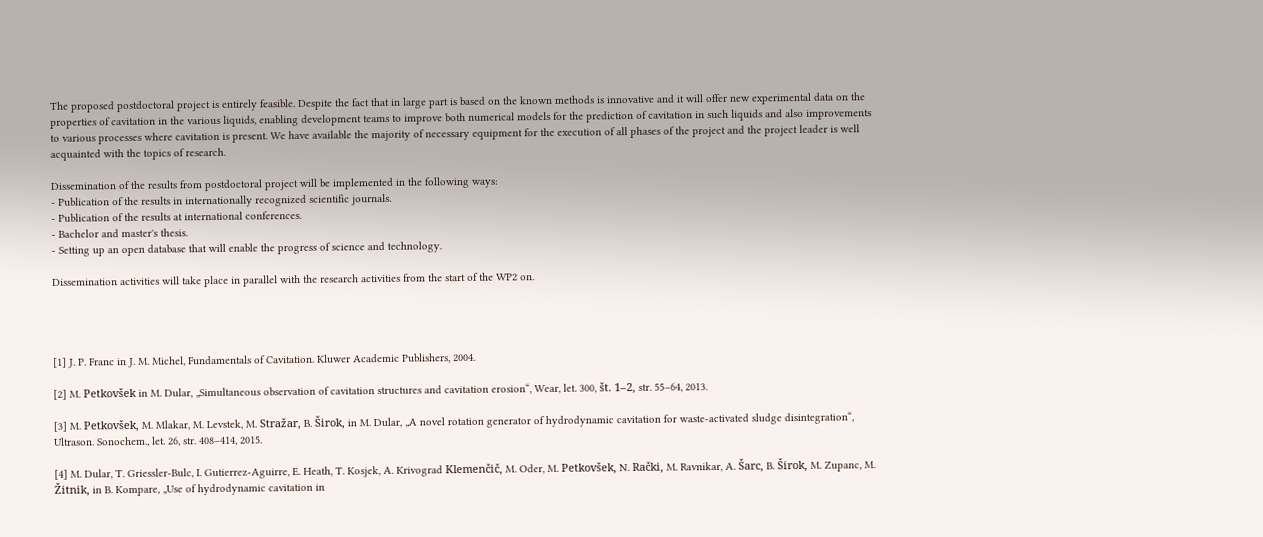The proposed postdoctoral project is entirely feasible. Despite the fact that in large part is based on the known methods is innovative and it will offer new experimental data on the properties of cavitation in the various liquids, enabling development teams to improve both numerical models for the prediction of cavitation in such liquids and also improvements to various processes where cavitation is present. We have available the majority of necessary equipment for the execution of all phases of the project and the project leader is well acquainted with the topics of research.

Dissemination of the results from postdoctoral project will be implemented in the following ways:
- Publication of the results in internationally recognized scientific journals.
- Publication of the results at international conferences.
- Bachelor and master's thesis.
- Setting up an open database that will enable the progress of science and technology.

Dissemination activities will take place in parallel with the research activities from the start of the WP2 on.




[1] J. P. Franc in J. M. Michel, Fundamentals of Cavitation. Kluwer Academic Publishers, 2004.

[2] M. Petkovšek in M. Dular, „Simultaneous observation of cavitation structures and cavitation erosion“, Wear, let. 300, št. 1–2, str. 55–64, 2013.

[3] M. Petkovšek, M. Mlakar, M. Levstek, M. Stražar, B. Širok, in M. Dular, „A novel rotation generator of hydrodynamic cavitation for waste-activated sludge disintegration“, Ultrason. Sonochem., let. 26, str. 408–414, 2015.

[4] M. Dular, T. Griessler-Bulc, I. Gutierrez-Aguirre, E. Heath, T. Kosjek, A. Krivograd Klemenčič, M. Oder, M. Petkovšek, N. Rački, M. Ravnikar, A. Šarc, B. Širok, M. Zupanc, M. Žitnik, in B. Kompare, „Use of hydrodynamic cavitation in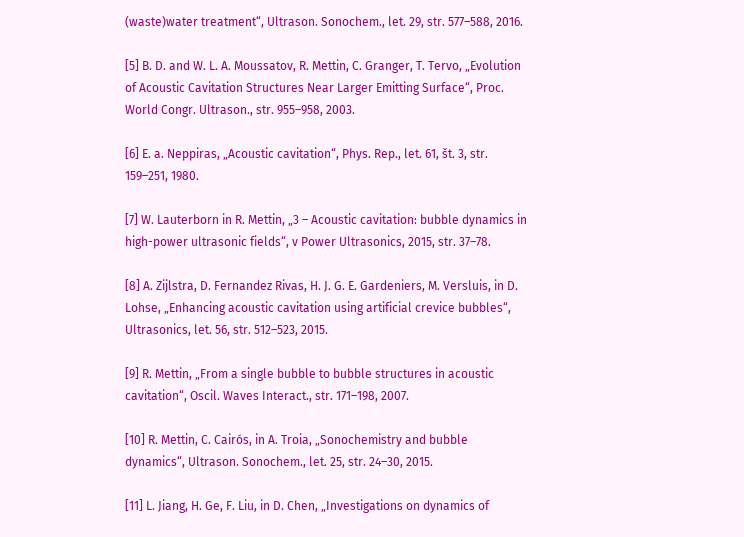(waste)water treatment“, Ultrason. Sonochem., let. 29, str. 577–588, 2016.

[5] B. D. and W. L. A. Moussatov, R. Mettin, C. Granger, T. Tervo, „Evolution of Acoustic Cavitation Structures Near Larger Emitting Surface“, Proc. World Congr. Ultrason., str. 955–958, 2003.

[6] E. a. Neppiras, „Acoustic cavitation“, Phys. Rep., let. 61, št. 3, str. 159–251, 1980.

[7] W. Lauterborn in R. Mettin, „3 – Acoustic cavitation: bubble dynamics in high-power ultrasonic fields“, v Power Ultrasonics, 2015, str. 37–78.

[8] A. Zijlstra, D. Fernandez Rivas, H. J. G. E. Gardeniers, M. Versluis, in D. Lohse, „Enhancing acoustic cavitation using artificial crevice bubbles“, Ultrasonics, let. 56, str. 512–523, 2015.

[9] R. Mettin, „From a single bubble to bubble structures in acoustic cavitation“, Oscil. Waves Interact., str. 171–198, 2007.

[10] R. Mettin, C. Cairós, in A. Troia, „Sonochemistry and bubble dynamics“, Ultrason. Sonochem., let. 25, str. 24–30, 2015.

[11] L. Jiang, H. Ge, F. Liu, in D. Chen, „Investigations on dynamics of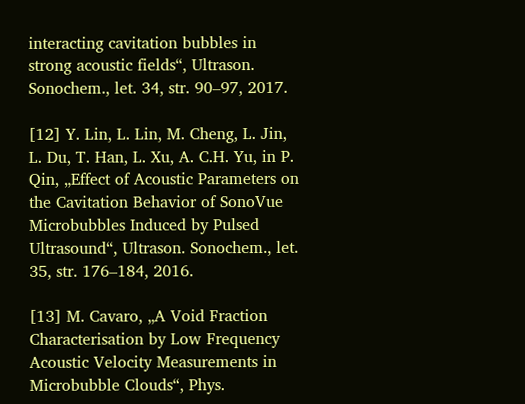interacting cavitation bubbles in strong acoustic fields“, Ultrason. Sonochem., let. 34, str. 90–97, 2017.

[12] Y. Lin, L. Lin, M. Cheng, L. Jin, L. Du, T. Han, L. Xu, A. C.H. Yu, in P. Qin, „Effect of Acoustic Parameters on the Cavitation Behavior of SonoVue Microbubbles Induced by Pulsed Ultrasound“, Ultrason. Sonochem., let. 35, str. 176–184, 2016.

[13] M. Cavaro, „A Void Fraction Characterisation by Low Frequency Acoustic Velocity Measurements in Microbubble Clouds“, Phys.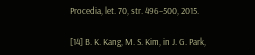Procedia, let. 70, str. 496–500, 2015.

[14] B. K. Kang, M. S. Kim, in J. G. Park,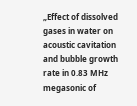„Effect of dissolved gases in water on acoustic cavitation and bubble growth rate in 0.83 MHz megasonic of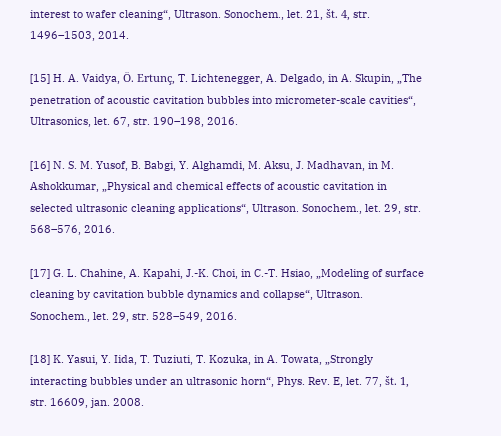interest to wafer cleaning“, Ultrason. Sonochem., let. 21, št. 4, str. 1496–1503, 2014.

[15] H. A. Vaidya, Ö. Ertunç, T. Lichtenegger, A. Delgado, in A. Skupin, „The penetration of acoustic cavitation bubbles into micrometer-scale cavities“, Ultrasonics, let. 67, str. 190–198, 2016.

[16] N. S. M. Yusof, B. Babgi, Y. Alghamdi, M. Aksu, J. Madhavan, in M. Ashokkumar, „Physical and chemical effects of acoustic cavitation in selected ultrasonic cleaning applications“, Ultrason. Sonochem., let. 29, str. 568–576, 2016.

[17] G. L. Chahine, A. Kapahi, J.-K. Choi, in C.-T. Hsiao, „Modeling of surface cleaning by cavitation bubble dynamics and collapse“, Ultrason. Sonochem., let. 29, str. 528–549, 2016.

[18] K. Yasui, Y. Iida, T. Tuziuti, T. Kozuka, in A. Towata, „Strongly interacting bubbles under an ultrasonic horn“, Phys. Rev. E, let. 77, št. 1, str. 16609, jan. 2008.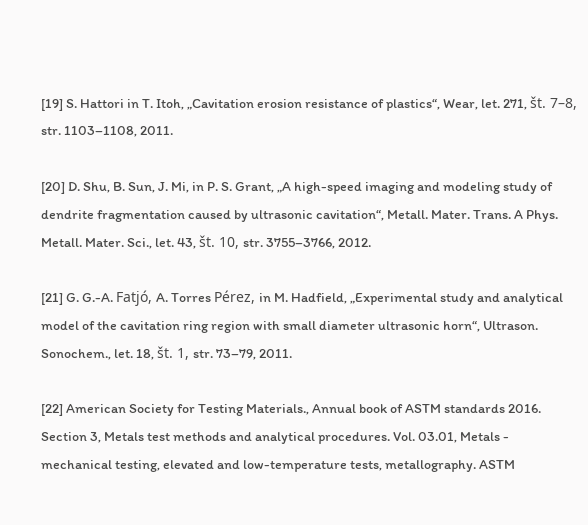[19] S. Hattori in T. Itoh, „Cavitation erosion resistance of plastics“, Wear, let. 271, št. 7–8, str. 1103–1108, 2011.

[20] D. Shu, B. Sun, J. Mi, in P. S. Grant, „A high-speed imaging and modeling study of dendrite fragmentation caused by ultrasonic cavitation“, Metall. Mater. Trans. A Phys. Metall. Mater. Sci., let. 43, št. 10, str. 3755–3766, 2012.

[21] G. G.-A. Fatjó, A. Torres Pérez, in M. Hadfield, „Experimental study and analytical model of the cavitation ring region with small diameter ultrasonic horn“, Ultrason. Sonochem., let. 18, št. 1, str. 73–79, 2011.

[22] American Society for Testing Materials., Annual book of ASTM standards 2016. Section 3, Metals test methods and analytical procedures. Vol. 03.01, Metals - mechanical testing, elevated and low-temperature tests, metallography. ASTM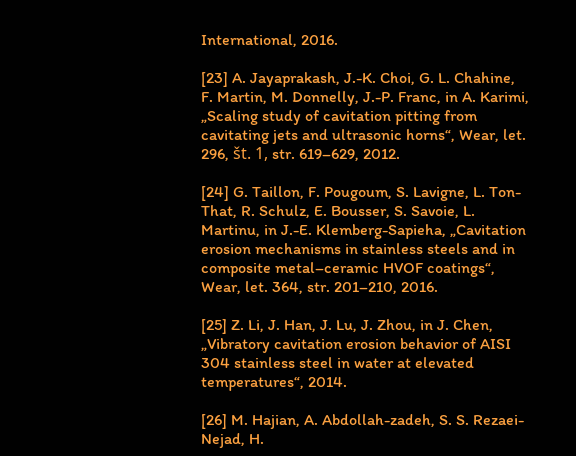International, 2016.

[23] A. Jayaprakash, J.-K. Choi, G. L. Chahine, F. Martin, M. Donnelly, J.-P. Franc, in A. Karimi, „Scaling study of cavitation pitting from cavitating jets and ultrasonic horns“, Wear, let. 296, št. 1, str. 619–629, 2012.

[24] G. Taillon, F. Pougoum, S. Lavigne, L. Ton-That, R. Schulz, E. Bousser, S. Savoie, L. Martinu, in J.-E. Klemberg-Sapieha, „Cavitation erosion mechanisms in stainless steels and in composite metal–ceramic HVOF coatings“, Wear, let. 364, str. 201–210, 2016.

[25] Z. Li, J. Han, J. Lu, J. Zhou, in J. Chen, „Vibratory cavitation erosion behavior of AISI 304 stainless steel in water at elevated temperatures“, 2014.

[26] M. Hajian, A. Abdollah-zadeh, S. S. Rezaei-Nejad, H.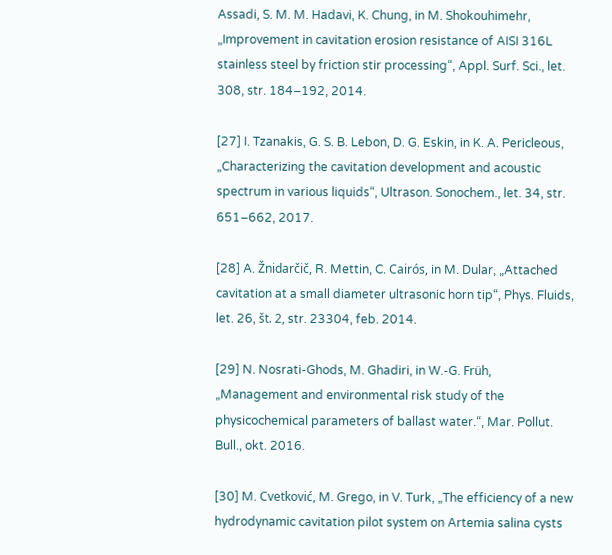Assadi, S. M. M. Hadavi, K. Chung, in M. Shokouhimehr, „Improvement in cavitation erosion resistance of AISI 316L stainless steel by friction stir processing“, Appl. Surf. Sci., let. 308, str. 184–192, 2014.

[27] I. Tzanakis, G. S. B. Lebon, D. G. Eskin, in K. A. Pericleous, „Characterizing the cavitation development and acoustic spectrum in various liquids“, Ultrason. Sonochem., let. 34, str. 651–662, 2017.

[28] A. Žnidarčič, R. Mettin, C. Cairós, in M. Dular, „Attached cavitation at a small diameter ultrasonic horn tip“, Phys. Fluids, let. 26, št. 2, str. 23304, feb. 2014.

[29] N. Nosrati-Ghods, M. Ghadiri, in W.-G. Früh, „Management and environmental risk study of the physicochemical parameters of ballast water.“, Mar. Pollut. Bull., okt. 2016.

[30] M. Cvetković, M. Grego, in V. Turk, „The efficiency of a new hydrodynamic cavitation pilot system on Artemia salina cysts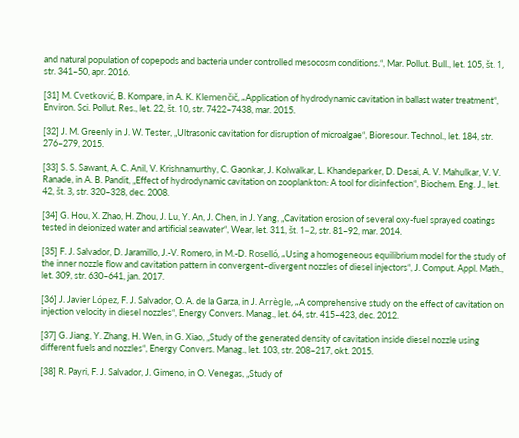and natural population of copepods and bacteria under controlled mesocosm conditions.“, Mar. Pollut. Bull., let. 105, št. 1, str. 341–50, apr. 2016.

[31] M. Cvetković, B. Kompare, in A. K. Klemenčič, „Application of hydrodynamic cavitation in ballast water treatment“, Environ. Sci. Pollut. Res., let. 22, št. 10, str. 7422–7438, mar. 2015.

[32] J. M. Greenly in J. W. Tester, „Ultrasonic cavitation for disruption of microalgae“, Bioresour. Technol., let. 184, str. 276–279, 2015.

[33] S. S. Sawant, A. C. Anil, V. Krishnamurthy, C. Gaonkar, J. Kolwalkar, L. Khandeparker, D. Desai, A. V. Mahulkar, V. V. Ranade, in A. B. Pandit, „Effect of hydrodynamic cavitation on zooplankton: A tool for disinfection“, Biochem. Eng. J., let. 42, št. 3, str. 320–328, dec. 2008.

[34] G. Hou, X. Zhao, H. Zhou, J. Lu, Y. An, J. Chen, in J. Yang, „Cavitation erosion of several oxy-fuel sprayed coatings tested in deionized water and artificial seawater“, Wear, let. 311, št. 1–2, str. 81–92, mar. 2014.

[35] F. J. Salvador, D. Jaramillo, J.-V. Romero, in M.-D. Roselló, „Using a homogeneous equilibrium model for the study of the inner nozzle flow and cavitation pattern in convergent–divergent nozzles of diesel injectors“, J. Comput. Appl. Math., let. 309, str. 630–641, jan. 2017.

[36] J. Javier López, F. J. Salvador, O. A. de la Garza, in J. Arrègle, „A comprehensive study on the effect of cavitation on injection velocity in diesel nozzles“, Energy Convers. Manag., let. 64, str. 415–423, dec. 2012.

[37] G. Jiang, Y. Zhang, H. Wen, in G. Xiao, „Study of the generated density of cavitation inside diesel nozzle using different fuels and nozzles“, Energy Convers. Manag., let. 103, str. 208–217, okt. 2015.

[38] R. Payri, F. J. Salvador, J. Gimeno, in O. Venegas, „Study of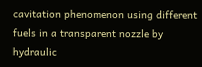cavitation phenomenon using different fuels in a transparent nozzle by hydraulic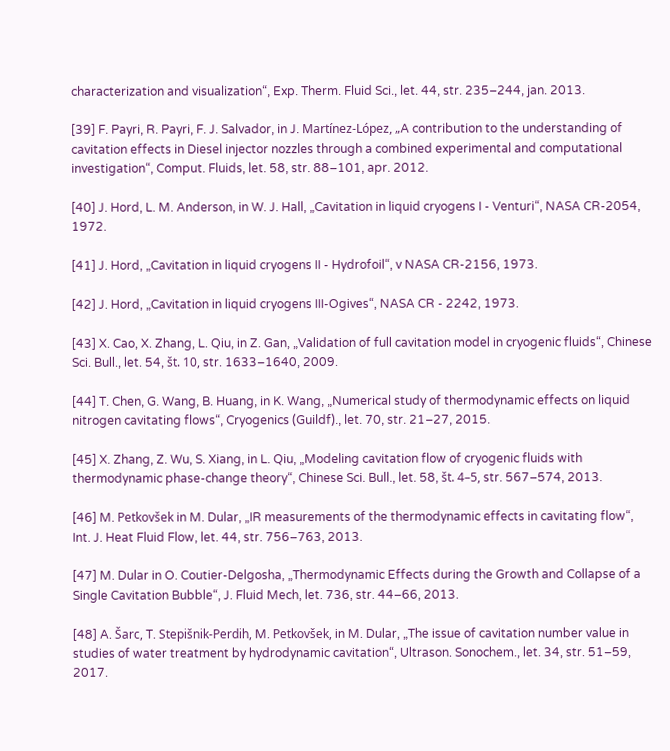characterization and visualization“, Exp. Therm. Fluid Sci., let. 44, str. 235–244, jan. 2013.

[39] F. Payri, R. Payri, F. J. Salvador, in J. Martínez-López, „A contribution to the understanding of cavitation effects in Diesel injector nozzles through a combined experimental and computational investigation“, Comput. Fluids, let. 58, str. 88–101, apr. 2012.

[40] J. Hord, L. M. Anderson, in W. J. Hall, „Cavitation in liquid cryogens I - Venturi“, NASA CR-2054, 1972.

[41] J. Hord, „Cavitation in liquid cryogens II - Hydrofoil“, v NASA CR-2156, 1973.

[42] J. Hord, „Cavitation in liquid cryogens III-Ogives“, NASA CR - 2242, 1973.

[43] X. Cao, X. Zhang, L. Qiu, in Z. Gan, „Validation of full cavitation model in cryogenic fluids“, Chinese Sci. Bull., let. 54, št. 10, str. 1633–1640, 2009.

[44] T. Chen, G. Wang, B. Huang, in K. Wang, „Numerical study of thermodynamic effects on liquid nitrogen cavitating flows“, Cryogenics (Guildf)., let. 70, str. 21–27, 2015.

[45] X. Zhang, Z. Wu, S. Xiang, in L. Qiu, „Modeling cavitation flow of cryogenic fluids with thermodynamic phase-change theory“, Chinese Sci. Bull., let. 58, št. 4–5, str. 567–574, 2013.

[46] M. Petkovšek in M. Dular, „IR measurements of the thermodynamic effects in cavitating flow“, Int. J. Heat Fluid Flow, let. 44, str. 756–763, 2013.

[47] M. Dular in O. Coutier-Delgosha, „Thermodynamic Effects during the Growth and Collapse of a Single Cavitation Bubble“, J. Fluid Mech, let. 736, str. 44–66, 2013.

[48] A. Šarc, T. Stepišnik-Perdih, M. Petkovšek, in M. Dular, „The issue of cavitation number value in studies of water treatment by hydrodynamic cavitation“, Ultrason. Sonochem., let. 34, str. 51–59, 2017.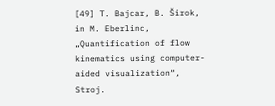[49] T. Bajcar, B. Širok, in M. Eberlinc, „Quantification of flow kinematics using computer-aided visualization“, Stroj.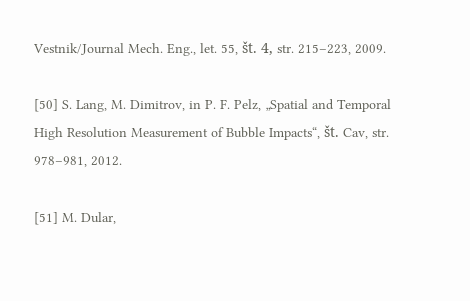Vestnik/Journal Mech. Eng., let. 55, št. 4, str. 215–223, 2009.

[50] S. Lang, M. Dimitrov, in P. F. Pelz, „Spatial and Temporal High Resolution Measurement of Bubble Impacts“, št. Cav, str. 978–981, 2012.

[51] M. Dular,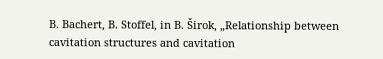B. Bachert, B. Stoffel, in B. Širok, „Relationship between cavitation structures and cavitation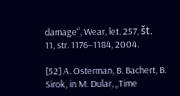damage“, Wear, let. 257, št. 11, str. 1176–1184, 2004.

[52] A. Osterman, B. Bachert, B. Sirok, in M. Dular, „Time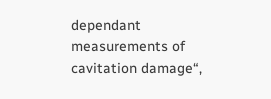dependant measurements of cavitation damage“,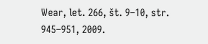Wear, let. 266, št. 9–10, str. 945–951, 2009.